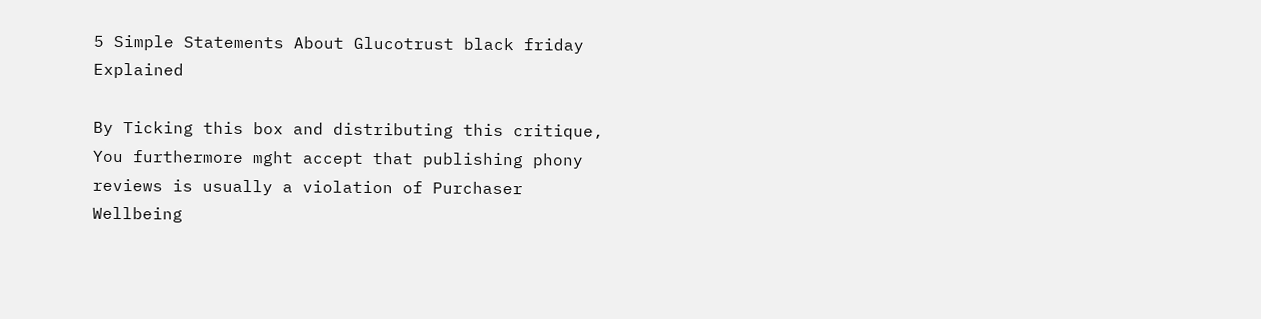5 Simple Statements About Glucotrust black friday Explained

By Ticking this box and distributing this critique, You furthermore mght accept that publishing phony reviews is usually a violation of Purchaser Wellbeing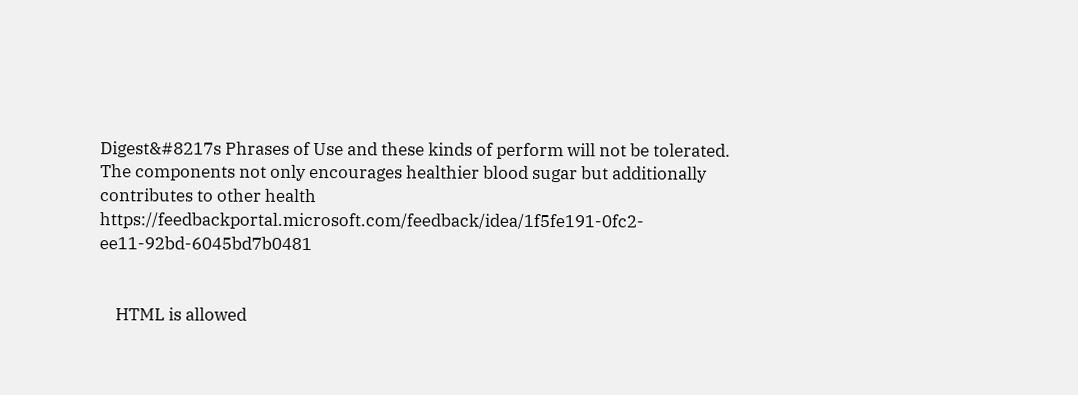Digest&#8217s Phrases of Use and these kinds of perform will not be tolerated. The components not only encourages healthier blood sugar but additionally contributes to other health https://feedbackportal.microsoft.com/feedback/idea/1f5fe191-0fc2-ee11-92bd-6045bd7b0481


    HTML is allowed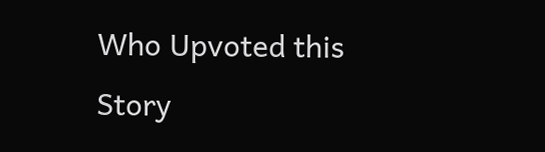Who Upvoted this Story